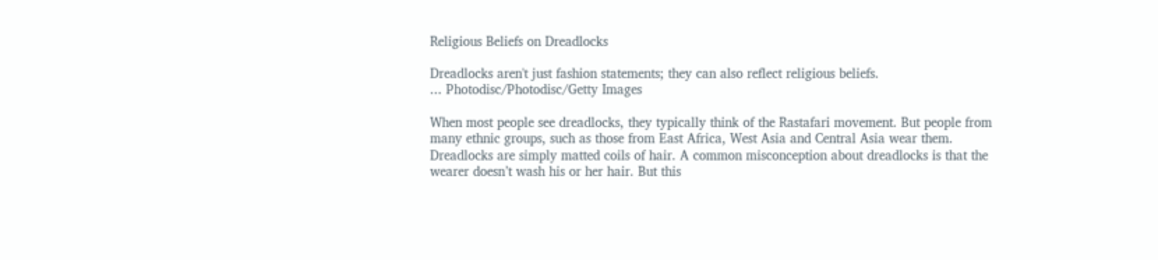Religious Beliefs on Dreadlocks

Dreadlocks aren't just fashion statements; they can also reflect religious beliefs.
... Photodisc/Photodisc/Getty Images

When most people see dreadlocks, they typically think of the Rastafari movement. But people from many ethnic groups, such as those from East Africa, West Asia and Central Asia wear them. Dreadlocks are simply matted coils of hair. A common misconception about dreadlocks is that the wearer doesn’t wash his or her hair. But this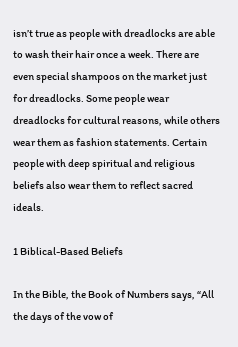isn’t true as people with dreadlocks are able to wash their hair once a week. There are even special shampoos on the market just for dreadlocks. Some people wear dreadlocks for cultural reasons, while others wear them as fashion statements. Certain people with deep spiritual and religious beliefs also wear them to reflect sacred ideals.

1 Biblical-Based Beliefs

In the Bible, the Book of Numbers says, “All the days of the vow of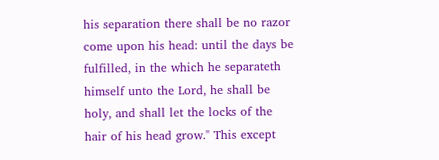his separation there shall be no razor come upon his head: until the days be fulfilled, in the which he separateth himself unto the Lord, he shall be holy, and shall let the locks of the hair of his head grow." This except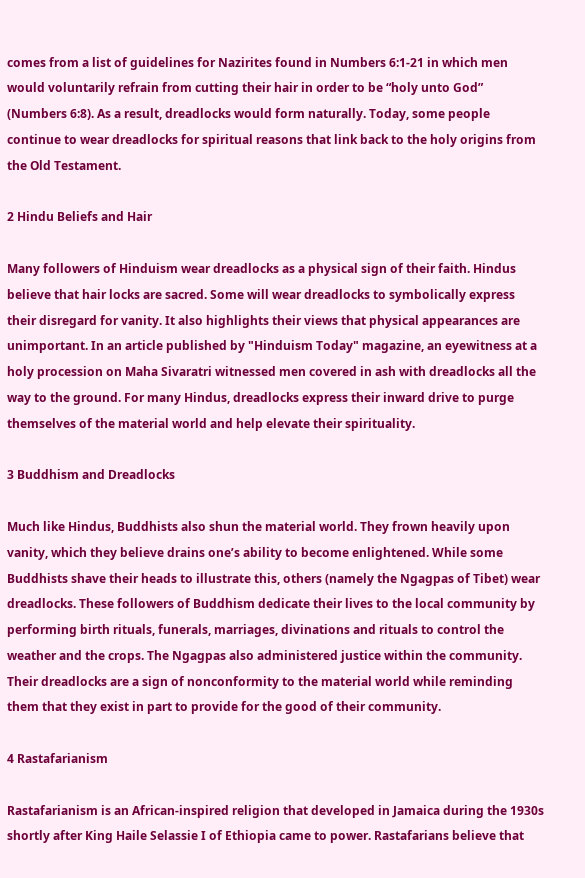comes from a list of guidelines for Nazirites found in Numbers 6:1-21 in which men would voluntarily refrain from cutting their hair in order to be “holy unto God” (Numbers 6:8). As a result, dreadlocks would form naturally. Today, some people continue to wear dreadlocks for spiritual reasons that link back to the holy origins from the Old Testament.

2 Hindu Beliefs and Hair

Many followers of Hinduism wear dreadlocks as a physical sign of their faith. Hindus believe that hair locks are sacred. Some will wear dreadlocks to symbolically express their disregard for vanity. It also highlights their views that physical appearances are unimportant. In an article published by "Hinduism Today" magazine, an eyewitness at a holy procession on Maha Sivaratri witnessed men covered in ash with dreadlocks all the way to the ground. For many Hindus, dreadlocks express their inward drive to purge themselves of the material world and help elevate their spirituality.

3 Buddhism and Dreadlocks

Much like Hindus, Buddhists also shun the material world. They frown heavily upon vanity, which they believe drains one’s ability to become enlightened. While some Buddhists shave their heads to illustrate this, others (namely the Ngagpas of Tibet) wear dreadlocks. These followers of Buddhism dedicate their lives to the local community by performing birth rituals, funerals, marriages, divinations and rituals to control the weather and the crops. The Ngagpas also administered justice within the community. Their dreadlocks are a sign of nonconformity to the material world while reminding them that they exist in part to provide for the good of their community.

4 Rastafarianism

Rastafarianism is an African-inspired religion that developed in Jamaica during the 1930s shortly after King Haile Selassie I of Ethiopia came to power. Rastafarians believe that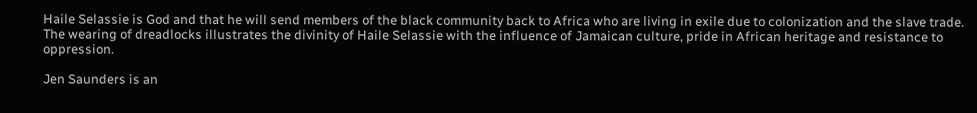Haile Selassie is God and that he will send members of the black community back to Africa who are living in exile due to colonization and the slave trade. The wearing of dreadlocks illustrates the divinity of Haile Selassie with the influence of Jamaican culture, pride in African heritage and resistance to oppression.

Jen Saunders is an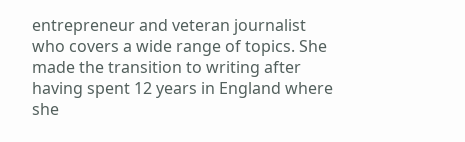entrepreneur and veteran journalist who covers a wide range of topics. She made the transition to writing after having spent 12 years in England where she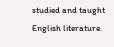studied and taught English literature.